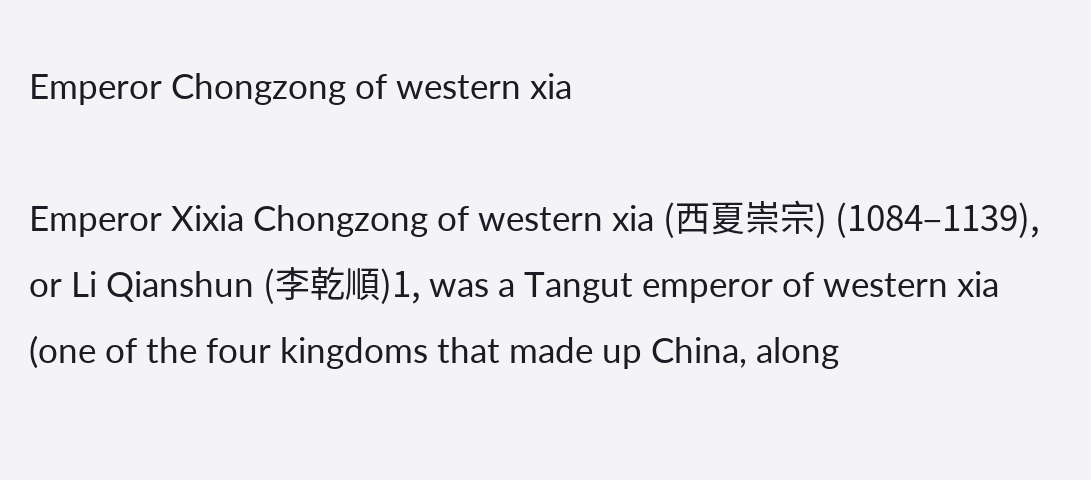Emperor Chongzong of western xia

Emperor Xixia Chongzong of western xia (西夏崇宗) (1084–1139), or Li Qianshun (李乾順)1, was a Tangut emperor of western xia (one of the four kingdoms that made up China, along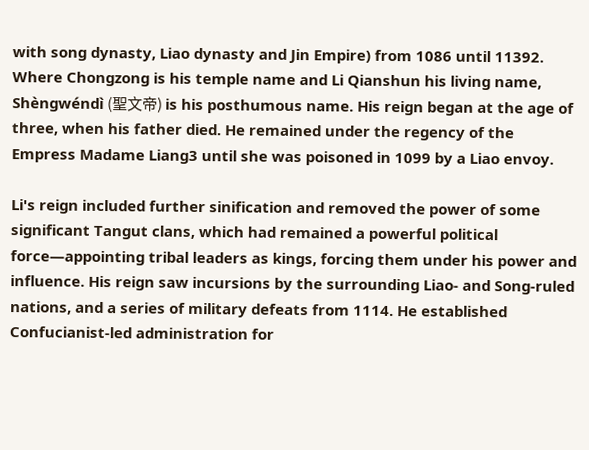with song dynasty, Liao dynasty and Jin Empire) from 1086 until 11392. Where Chongzong is his temple name and Li Qianshun his living name, Shèngwéndì (聖文帝) is his posthumous name. His reign began at the age of three, when his father died. He remained under the regency of the Empress Madame Liang3 until she was poisoned in 1099 by a Liao envoy.

Li's reign included further sinification and removed the power of some significant Tangut clans, which had remained a powerful political force—appointing tribal leaders as kings, forcing them under his power and influence. His reign saw incursions by the surrounding Liao- and Song-ruled nations, and a series of military defeats from 1114. He established Confucianist-led administration for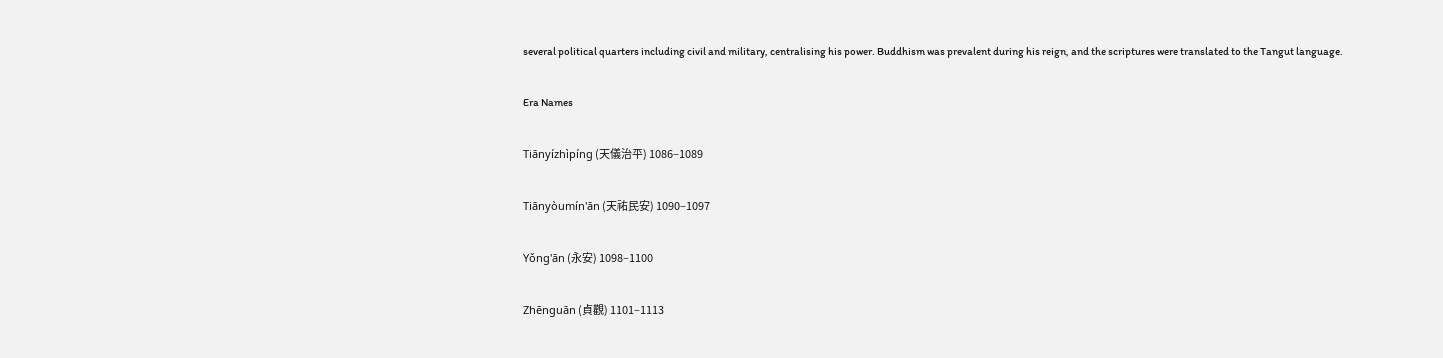several political quarters including civil and military, centralising his power. Buddhism was prevalent during his reign, and the scriptures were translated to the Tangut language.

Era Names

Tiānyízhìpíng (天儀治平) 1086–1089

Tiānyòumín'ān (天祐民安) 1090–1097

Yǒng'ān (永安) 1098–1100

Zhēnguān (貞觀) 1101–1113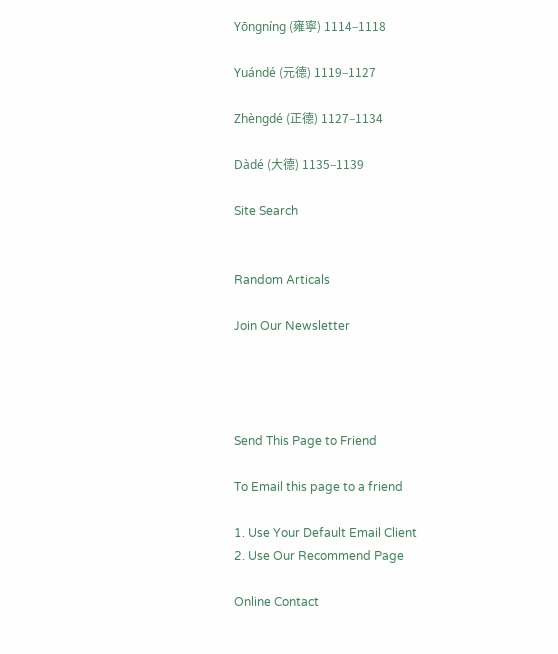Yōngníng (雍寧) 1114–1118

Yuándé (元德) 1119–1127

Zhèngdé (正德) 1127–1134

Dàdé (大德) 1135–1139

Site Search


Random Articals

Join Our Newsletter




Send This Page to Friend

To Email this page to a friend

1. Use Your Default Email Client
2. Use Our Recommend Page

Online Contact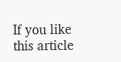If you like this article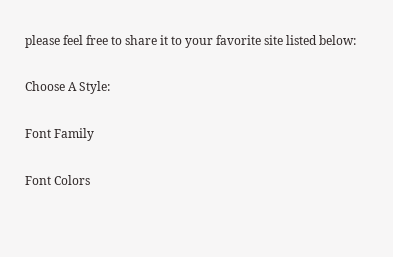please feel free to share it to your favorite site listed below:

Choose A Style:

Font Family

Font Colors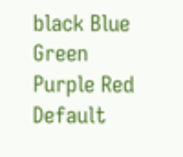black Blue Green Purple Red Default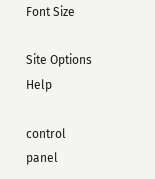Font Size

Site Options Help

control panel